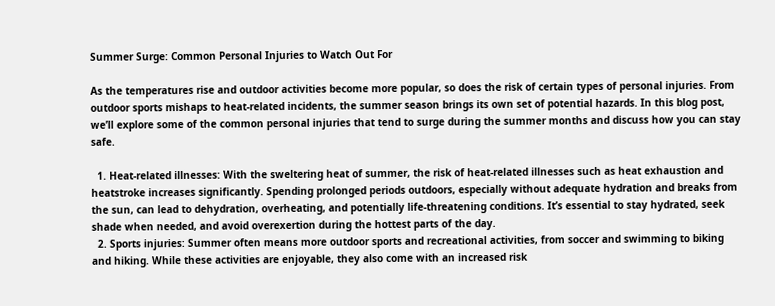Summer Surge: Common Personal Injuries to Watch Out For

As the temperatures rise and outdoor activities become more popular, so does the risk of certain types of personal injuries. From outdoor sports mishaps to heat-related incidents, the summer season brings its own set of potential hazards. In this blog post, we’ll explore some of the common personal injuries that tend to surge during the summer months and discuss how you can stay safe.

  1. Heat-related illnesses: With the sweltering heat of summer, the risk of heat-related illnesses such as heat exhaustion and heatstroke increases significantly. Spending prolonged periods outdoors, especially without adequate hydration and breaks from the sun, can lead to dehydration, overheating, and potentially life-threatening conditions. It’s essential to stay hydrated, seek shade when needed, and avoid overexertion during the hottest parts of the day.
  2. Sports injuries: Summer often means more outdoor sports and recreational activities, from soccer and swimming to biking and hiking. While these activities are enjoyable, they also come with an increased risk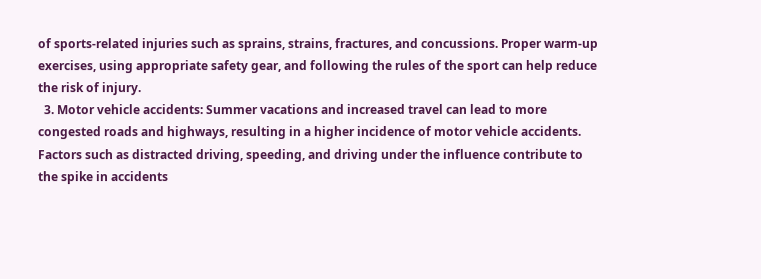of sports-related injuries such as sprains, strains, fractures, and concussions. Proper warm-up exercises, using appropriate safety gear, and following the rules of the sport can help reduce the risk of injury.
  3. Motor vehicle accidents: Summer vacations and increased travel can lead to more congested roads and highways, resulting in a higher incidence of motor vehicle accidents. Factors such as distracted driving, speeding, and driving under the influence contribute to the spike in accidents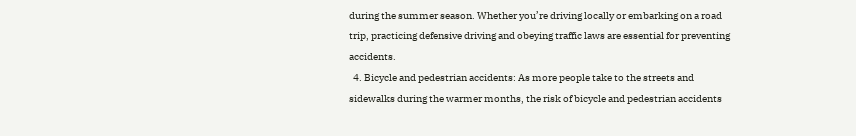during the summer season. Whether you’re driving locally or embarking on a road trip, practicing defensive driving and obeying traffic laws are essential for preventing accidents.
  4. Bicycle and pedestrian accidents: As more people take to the streets and sidewalks during the warmer months, the risk of bicycle and pedestrian accidents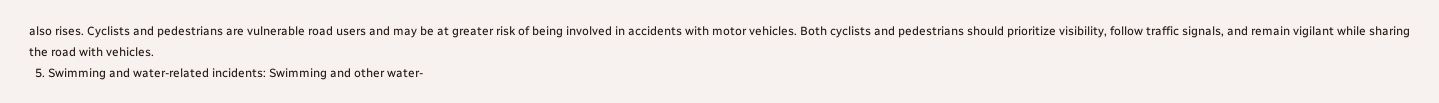also rises. Cyclists and pedestrians are vulnerable road users and may be at greater risk of being involved in accidents with motor vehicles. Both cyclists and pedestrians should prioritize visibility, follow traffic signals, and remain vigilant while sharing the road with vehicles.
  5. Swimming and water-related incidents: Swimming and other water-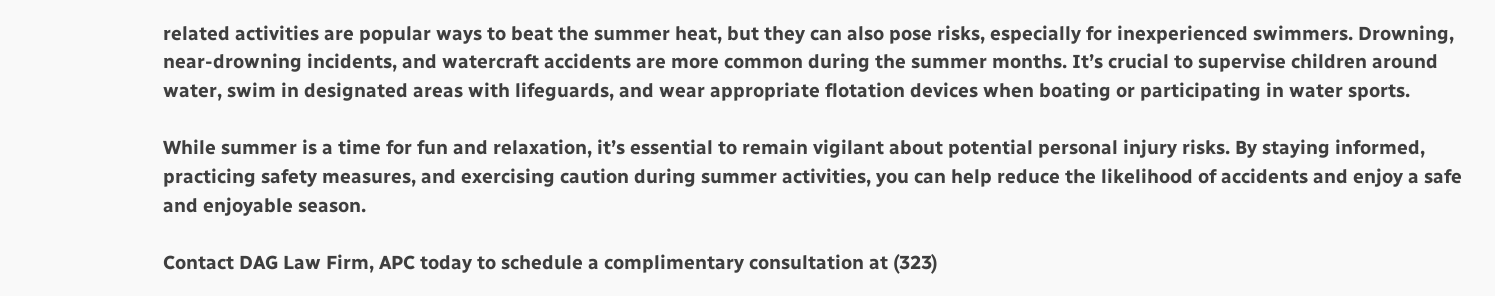related activities are popular ways to beat the summer heat, but they can also pose risks, especially for inexperienced swimmers. Drowning, near-drowning incidents, and watercraft accidents are more common during the summer months. It’s crucial to supervise children around water, swim in designated areas with lifeguards, and wear appropriate flotation devices when boating or participating in water sports.

While summer is a time for fun and relaxation, it’s essential to remain vigilant about potential personal injury risks. By staying informed, practicing safety measures, and exercising caution during summer activities, you can help reduce the likelihood of accidents and enjoy a safe and enjoyable season.

Contact DAG Law Firm, APC today to schedule a complimentary consultation at (323)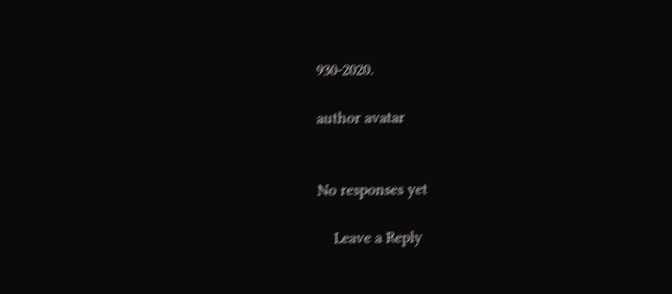930-2020.

author avatar


No responses yet

    Leave a Reply